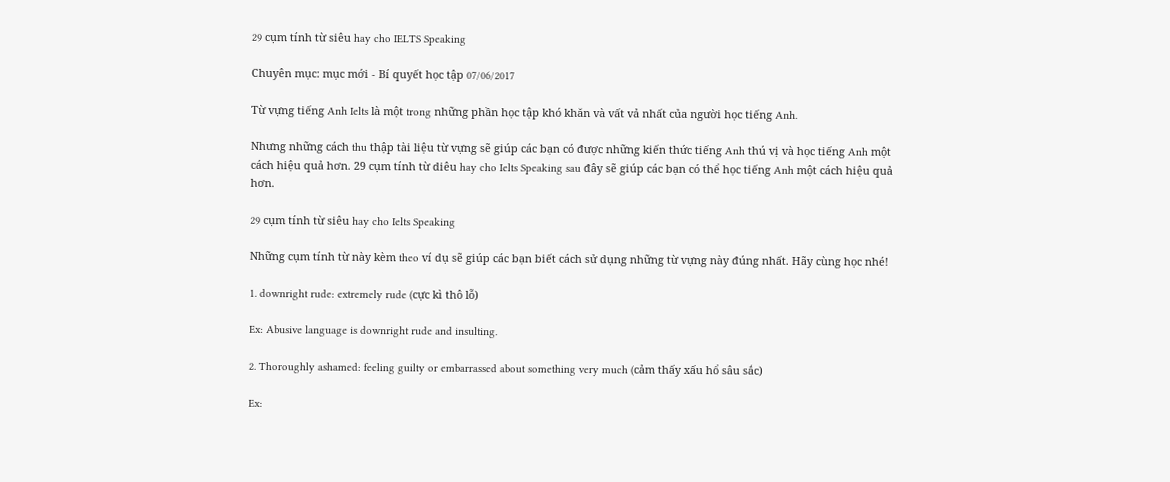29 cụm tính từ siêu hay cho IELTS Speaking

Chuyên mục: mục mới - Bí quyết học tập 07/06/2017

Từ vựng tiếng Anh Ielts là một trong những phần học tập khó khăn và vất vả nhất của người học tiếng Anh.

Nhưng những cách thu thập tài liệu từ vựng sẽ giúp các bạn có được những kiến thức tiếng Anh thú vị và học tiếng Anh một cách hiệu quả hơn. 29 cụm tính từ diêu hay cho Ielts Speaking sau đây sẽ giúp các bạn có thể học tiếng Anh một cách hiệu quả hơn.

29 cụm tính từ siêu hay cho Ielts Speaking

Những cụm tính từ này kèm theo ví dụ sẽ giúp các bạn biết cách sử dụng những từ vựng này đúng nhất. Hãy cùng học nhé!

1. downright rude: extremely rude (cực kì thô lỗ)

Ex: Abusive language is downright rude and insulting.

2. Thoroughly ashamed: feeling guilty or embarrassed about something very much (cảm thấy xấu hổ sâu sắc)

Ex: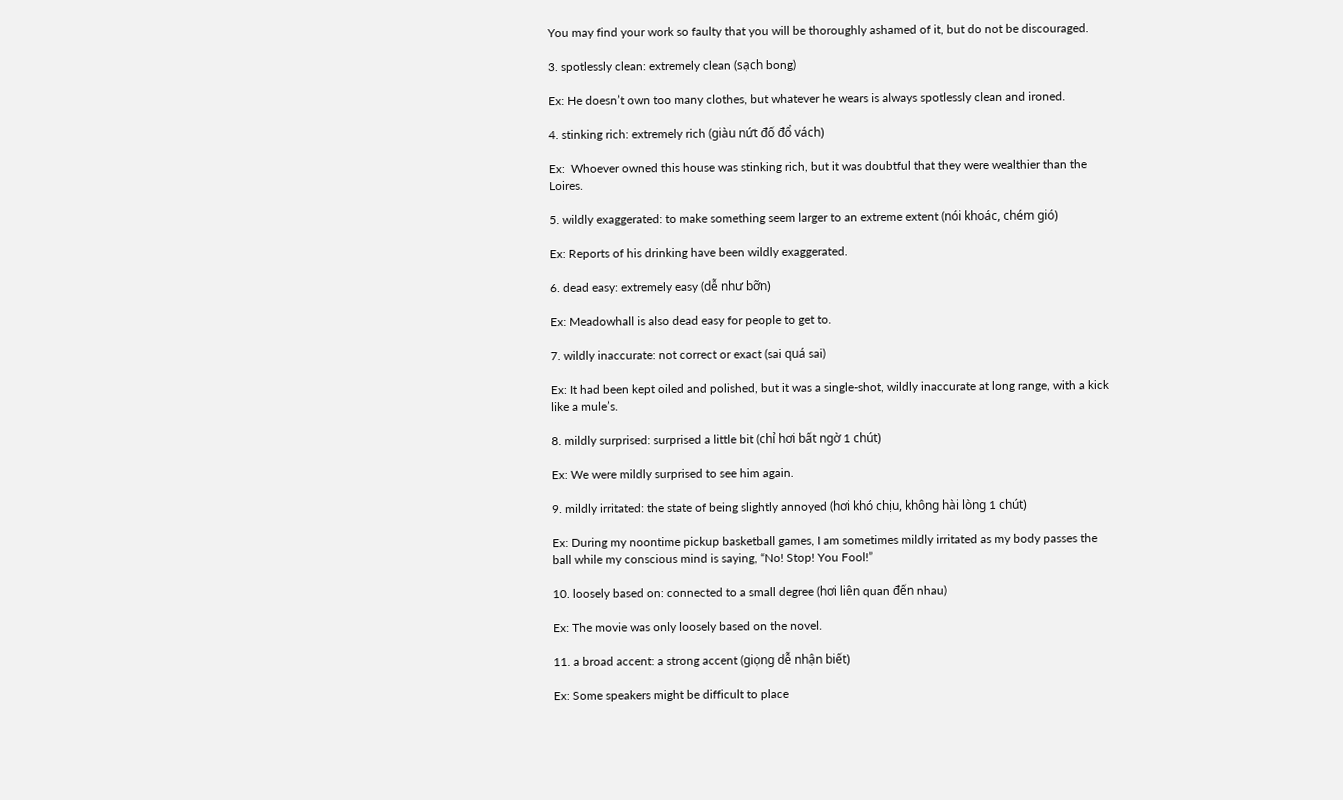You may find your work so faulty that you will be thoroughly ashamed of it, but do not be discouraged.

3. spotlessly clean: extremely clean (sạch bong)

Ex: He doesn’t own too many clothes, but whatever he wears is always spotlessly clean and ironed.

4. stinking rich: extremely rich (giàu nứt đố đổ vách)

Ex:  Whoever owned this house was stinking rich, but it was doubtful that they were wealthier than the Loires.

5. wildly exaggerated: to make something seem larger to an extreme extent (nói khoác, chém gió)

Ex: Reports of his drinking have been wildly exaggerated.

6. dead easy: extremely easy (dễ như bỡn)

Ex: Meadowhall is also dead easy for people to get to.

7. wildly inaccurate: not correct or exact (sai quá sai)

Ex: It had been kept oiled and polished, but it was a single-shot, wildly inaccurate at long range, with a kick like a mule’s.

8. mildly surprised: surprised a little bit (chỉ hơi bất ngờ 1 chút)

Ex: We were mildly surprised to see him again.

9. mildly irritated: the state of being slightly annoyed (hơi khó chịu, không hài lòng 1 chút)

Ex: During my noontime pickup basketball games, I am sometimes mildly irritated as my body passes the ball while my conscious mind is saying, “No! Stop! You Fool!”

10. loosely based on: connected to a small degree (hơi liên quan đến nhau)

Ex: The movie was only loosely based on the novel.

11. a broad accent: a strong accent (giọng dễ nhận biết)

Ex: Some speakers might be difficult to place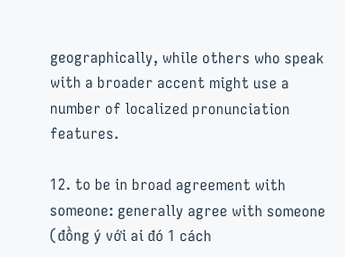geographically, while others who speak with a broader accent might use a number of localized pronunciation features.

12. to be in broad agreement with someone: generally agree with someone (đồng ý với ai đó 1 cách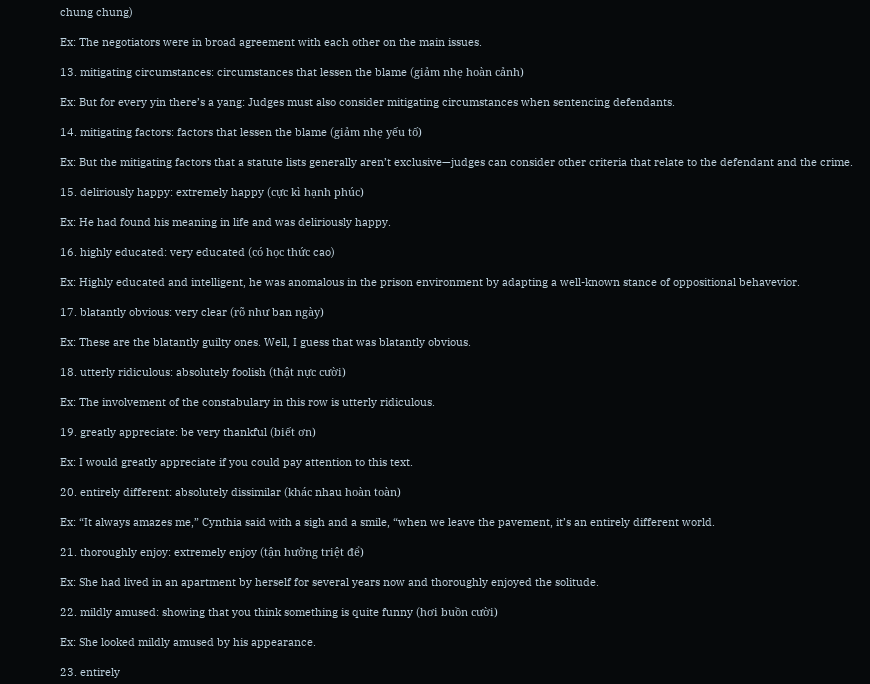chung chung)

Ex: The negotiators were in broad agreement with each other on the main issues.

13. mitigating circumstances: circumstances that lessen the blame (giảm nhẹ hoàn cảnh)

Ex: But for every yin there’s a yang: Judges must also consider mitigating circumstances when sentencing defendants.

14. mitigating factors: factors that lessen the blame (giảm nhẹ yếu tố)

Ex: But the mitigating factors that a statute lists generally aren’t exclusive—judges can consider other criteria that relate to the defendant and the crime.

15. deliriously happy: extremely happy (cực kì hạnh phúc)

Ex: He had found his meaning in life and was deliriously happy.

16. highly educated: very educated (có học thức cao)

Ex: Highly educated and intelligent, he was anomalous in the prison environment by adapting a well-known stance of oppositional behavevior.

17. blatantly obvious: very clear (rõ như ban ngày)

Ex: These are the blatantly guilty ones. Well, I guess that was blatantly obvious.

18. utterly ridiculous: absolutely foolish (thật nực cười)

Ex: The involvement of the constabulary in this row is utterly ridiculous.

19. greatly appreciate: be very thankful (biết ơn)

Ex: I would greatly appreciate if you could pay attention to this text.

20. entirely different: absolutely dissimilar (khác nhau hoàn toàn)

Ex: “It always amazes me,” Cynthia said with a sigh and a smile, “when we leave the pavement, it’s an entirely different world.

21. thoroughly enjoy: extremely enjoy (tận hưởng triệt để)

Ex: She had lived in an apartment by herself for several years now and thoroughly enjoyed the solitude.

22. mildly amused: showing that you think something is quite funny (hơi buồn cười)

Ex: She looked mildly amused by his appearance.

23. entirely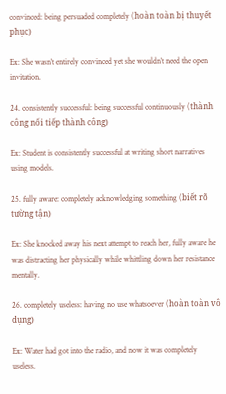convinced: being persuaded completely (hoàn toàn bị thuyết phục)

Ex: She wasn’t entirely convinced yet she wouldn’t need the open invitation.

24. consistently successful: being successful continuously (thành công nối tiếp thành công)

Ex: Student is consistently successful at writing short narratives using models.

25. fully aware: completely acknowledging something (biết rõ tường tận)

Ex: She knocked away his next attempt to reach her, fully aware he was distracting her physically while whittling down her resistance mentally.

26. completely useless: having no use whatsoever (hoàn toàn vô dụng)

Ex: Water had got into the radio, and now it was completely useless.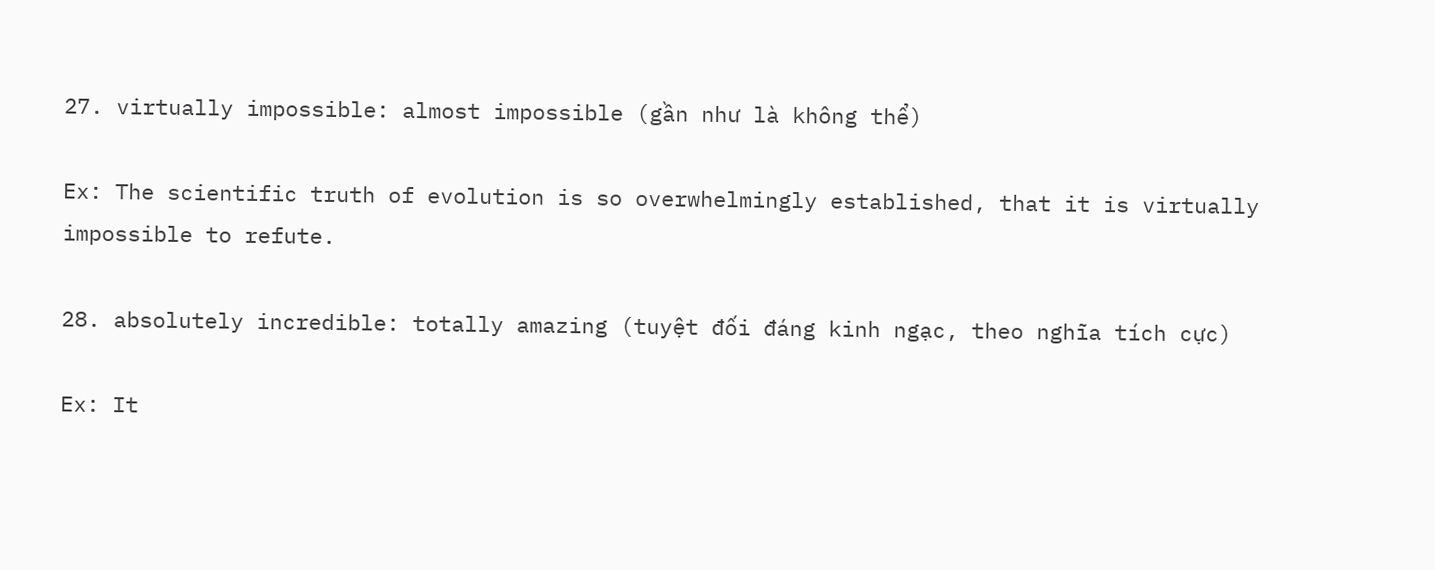27. virtually impossible: almost impossible (gần như là không thể)

Ex: The scientific truth of evolution is so overwhelmingly established, that it is virtually impossible to refute.

28. absolutely incredible: totally amazing (tuyệt đối đáng kinh ngạc, theo nghĩa tích cực)

Ex: It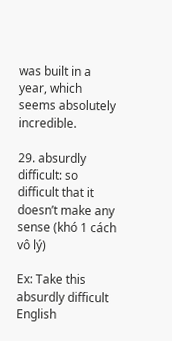was built in a year, which seems absolutely incredible.

29. absurdly difficult: so difficult that it doesn’t make any sense (khó 1 cách vô lý)

Ex: Take this absurdly difficult English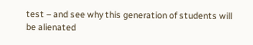test – and see why this generation of students will be alienated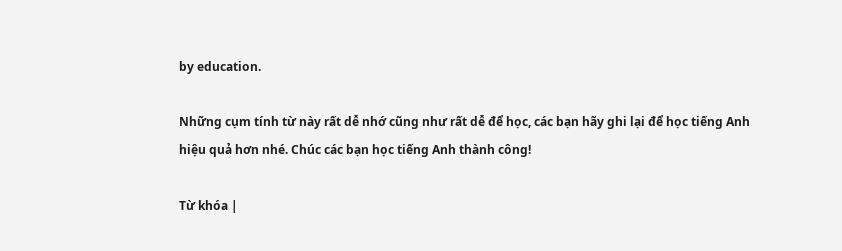by education.

Những cụm tính từ này rất dễ nhớ cũng như rất dễ để học, các bạn hãy ghi lại để học tiếng Anh hiệu quả hơn nhé. Chúc các bạn học tiếng Anh thành công!

Từ khóa |